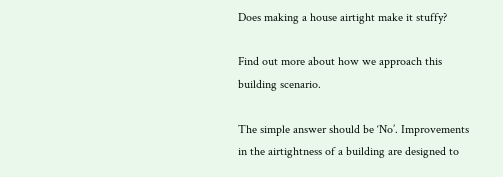Does making a house airtight make it stuffy?

Find out more about how we approach this building scenario.

The simple answer should be ‘No’. Improvements in the airtightness of a building are designed to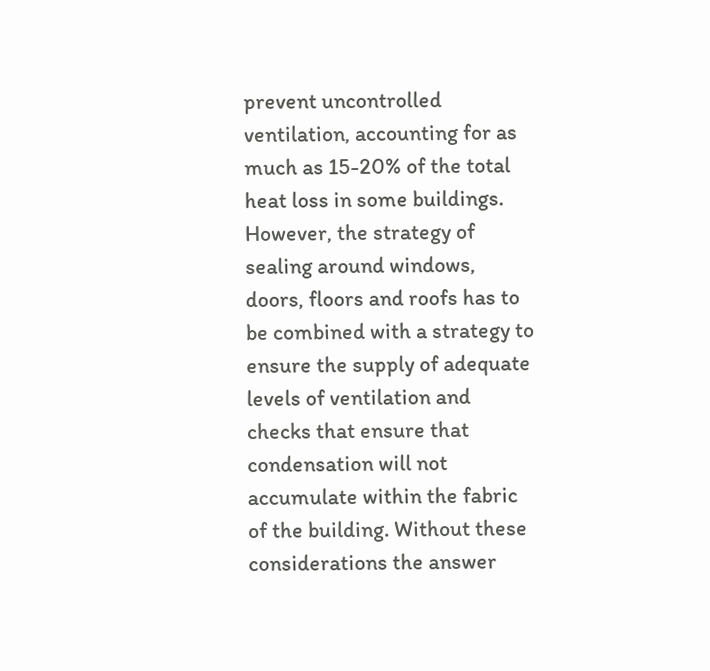prevent uncontrolled ventilation, accounting for as much as 15-20% of the total heat loss in some buildings. However, the strategy of sealing around windows, doors, floors and roofs has to be combined with a strategy to ensure the supply of adequate levels of ventilation and checks that ensure that condensation will not accumulate within the fabric of the building. Without these considerations the answer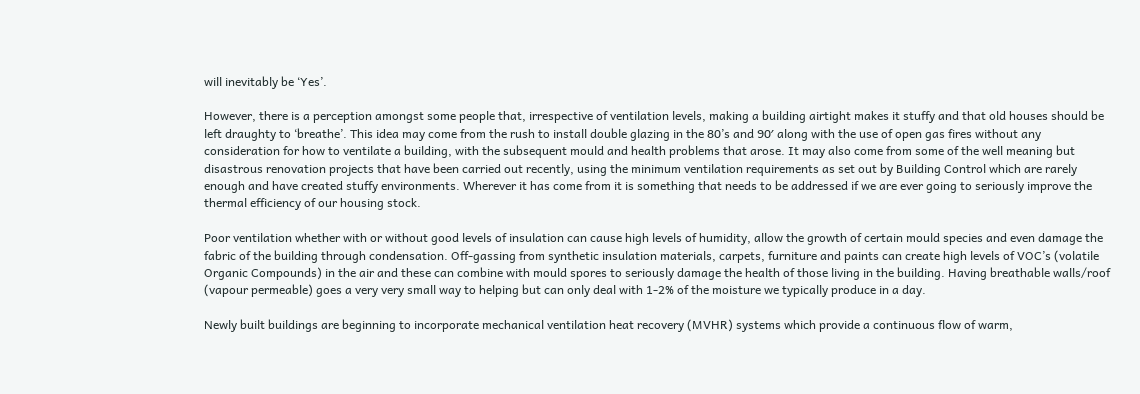will inevitably be ‘Yes’.

However, there is a perception amongst some people that, irrespective of ventilation levels, making a building airtight makes it stuffy and that old houses should be left draughty to ‘breathe’. This idea may come from the rush to install double glazing in the 80’s and 90′ along with the use of open gas fires without any consideration for how to ventilate a building, with the subsequent mould and health problems that arose. It may also come from some of the well meaning but disastrous renovation projects that have been carried out recently, using the minimum ventilation requirements as set out by Building Control which are rarely enough and have created stuffy environments. Wherever it has come from it is something that needs to be addressed if we are ever going to seriously improve the thermal efficiency of our housing stock.

Poor ventilation whether with or without good levels of insulation can cause high levels of humidity, allow the growth of certain mould species and even damage the fabric of the building through condensation. Off-gassing from synthetic insulation materials, carpets, furniture and paints can create high levels of VOC’s (volatile Organic Compounds) in the air and these can combine with mould spores to seriously damage the health of those living in the building. Having breathable walls/roof (vapour permeable) goes a very very small way to helping but can only deal with 1-2% of the moisture we typically produce in a day.

Newly built buildings are beginning to incorporate mechanical ventilation heat recovery (MVHR) systems which provide a continuous flow of warm,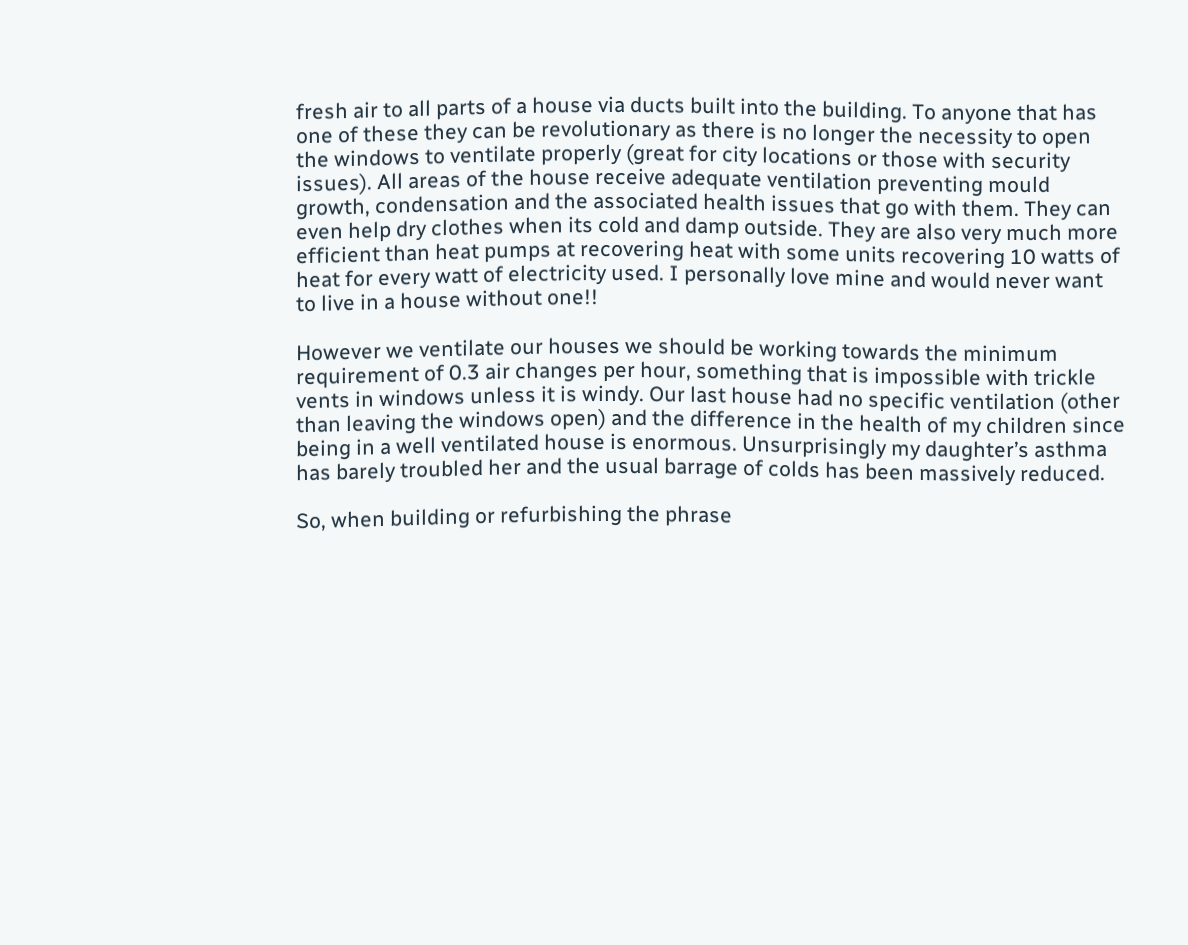fresh air to all parts of a house via ducts built into the building. To anyone that has one of these they can be revolutionary as there is no longer the necessity to open the windows to ventilate properly (great for city locations or those with security issues). All areas of the house receive adequate ventilation preventing mould growth, condensation and the associated health issues that go with them. They can even help dry clothes when its cold and damp outside. They are also very much more efficient than heat pumps at recovering heat with some units recovering 10 watts of heat for every watt of electricity used. I personally love mine and would never want to live in a house without one!!

However we ventilate our houses we should be working towards the minimum requirement of 0.3 air changes per hour, something that is impossible with trickle vents in windows unless it is windy. Our last house had no specific ventilation (other than leaving the windows open) and the difference in the health of my children since being in a well ventilated house is enormous. Unsurprisingly my daughter’s asthma has barely troubled her and the usual barrage of colds has been massively reduced.

So, when building or refurbishing the phrase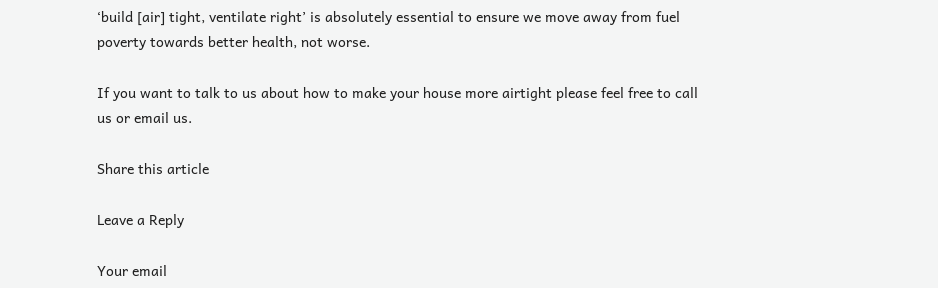‘build [air] tight, ventilate right’ is absolutely essential to ensure we move away from fuel poverty towards better health, not worse.

If you want to talk to us about how to make your house more airtight please feel free to call us or email us.

Share this article

Leave a Reply

Your email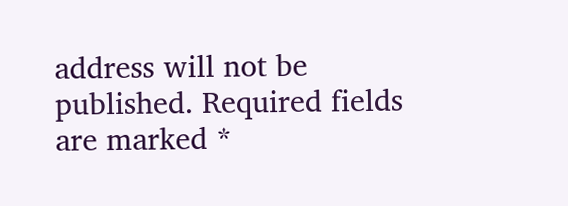address will not be published. Required fields are marked *